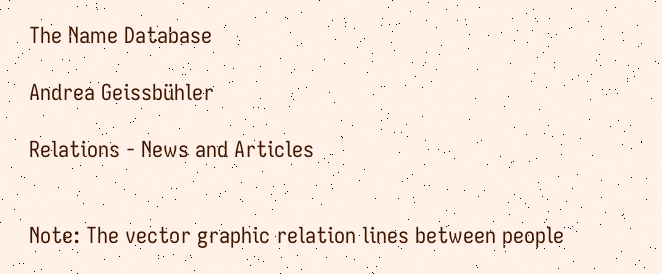The Name Database

Andrea Geissbühler

Relations - News and Articles


Note: The vector graphic relation lines between people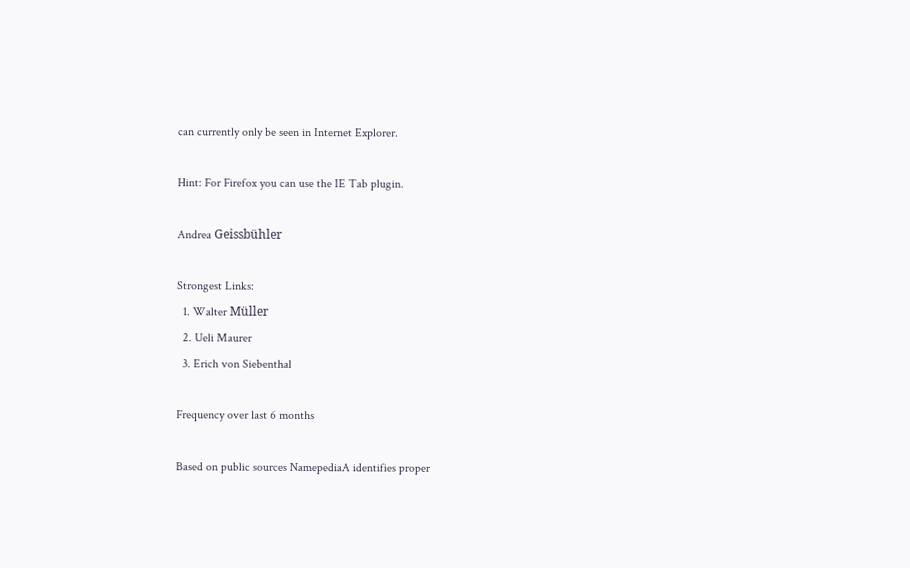can currently only be seen in Internet Explorer.

Hint: For Firefox you can use the IE Tab plugin.

Andrea Geissbühler

Strongest Links:
  1. Walter Müller
  2. Ueli Maurer
  3. Erich von Siebenthal

Frequency over last 6 months

Based on public sources NamepediaA identifies proper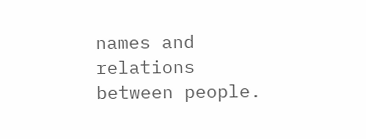names and relations between people.